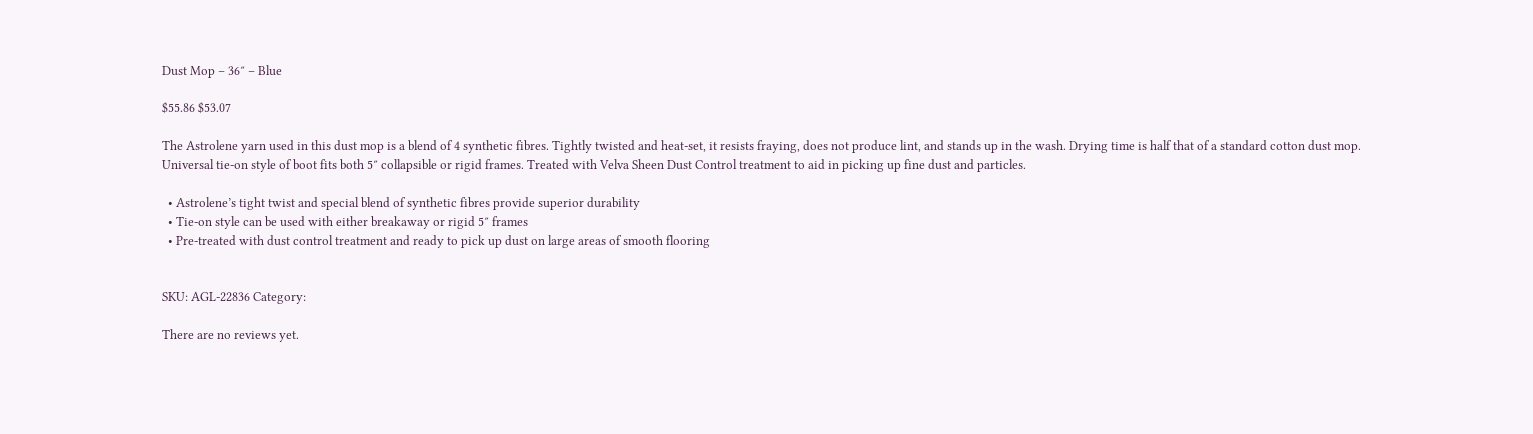Dust Mop – 36″ – Blue

$55.86 $53.07

The Astrolene yarn used in this dust mop is a blend of 4 synthetic fibres. Tightly twisted and heat-set, it resists fraying, does not produce lint, and stands up in the wash. Drying time is half that of a standard cotton dust mop. Universal tie-on style of boot fits both 5″ collapsible or rigid frames. Treated with Velva Sheen Dust Control treatment to aid in picking up fine dust and particles.

  • Astrolene’s tight twist and special blend of synthetic fibres provide superior durability
  • Tie-on style can be used with either breakaway or rigid 5″ frames
  • Pre-treated with dust control treatment and ready to pick up dust on large areas of smooth flooring


SKU: AGL-22836 Category:

There are no reviews yet.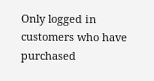Only logged in customers who have purchased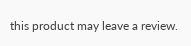this product may leave a review.